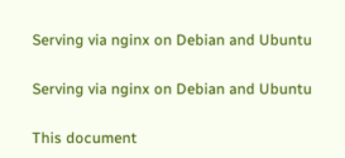Serving via nginx on Debian and Ubuntu

Serving via nginx on Debian and Ubuntu

This document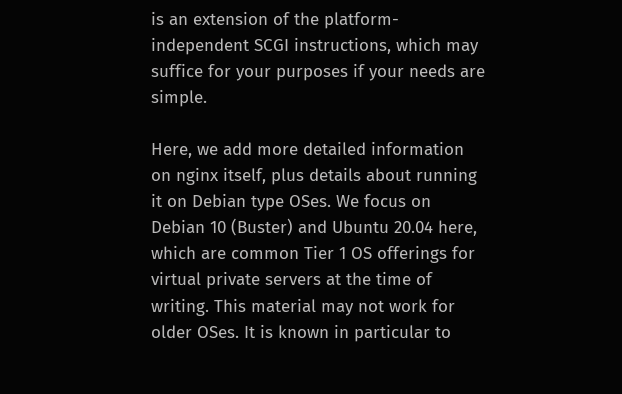is an extension of the platform-independent SCGI instructions, which may suffice for your purposes if your needs are simple.

Here, we add more detailed information on nginx itself, plus details about running it on Debian type OSes. We focus on Debian 10 (Buster) and Ubuntu 20.04 here, which are common Tier 1 OS offerings for virtual private servers at the time of writing. This material may not work for older OSes. It is known in particular to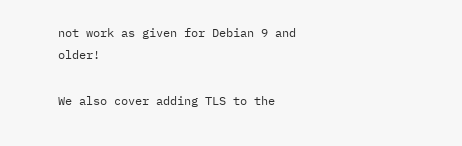not work as given for Debian 9 and older!

We also cover adding TLS to the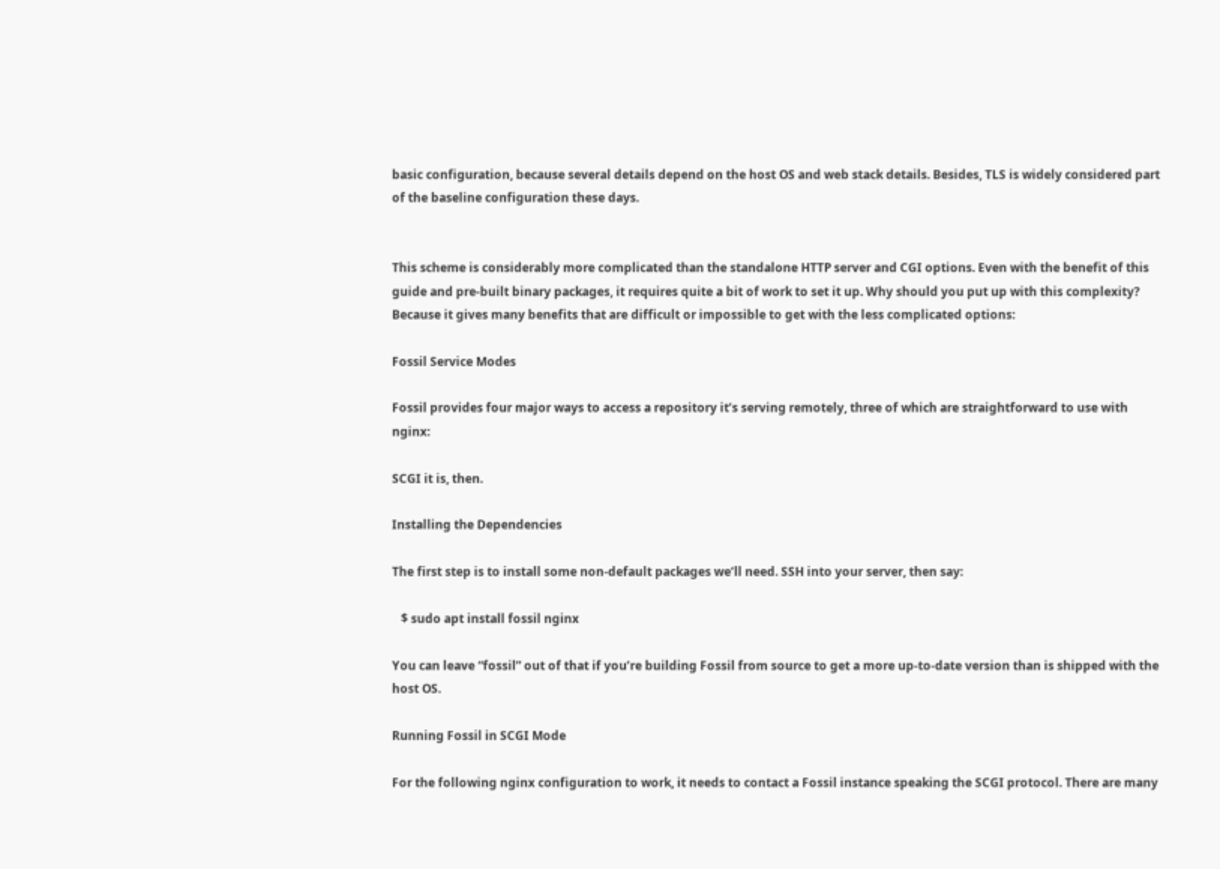basic configuration, because several details depend on the host OS and web stack details. Besides, TLS is widely considered part of the baseline configuration these days.


This scheme is considerably more complicated than the standalone HTTP server and CGI options. Even with the benefit of this guide and pre-built binary packages, it requires quite a bit of work to set it up. Why should you put up with this complexity? Because it gives many benefits that are difficult or impossible to get with the less complicated options:

Fossil Service Modes

Fossil provides four major ways to access a repository it’s serving remotely, three of which are straightforward to use with nginx:

SCGI it is, then.

Installing the Dependencies

The first step is to install some non-default packages we’ll need. SSH into your server, then say:

   $ sudo apt install fossil nginx

You can leave “fossil” out of that if you’re building Fossil from source to get a more up-to-date version than is shipped with the host OS.

Running Fossil in SCGI Mode

For the following nginx configuration to work, it needs to contact a Fossil instance speaking the SCGI protocol. There are many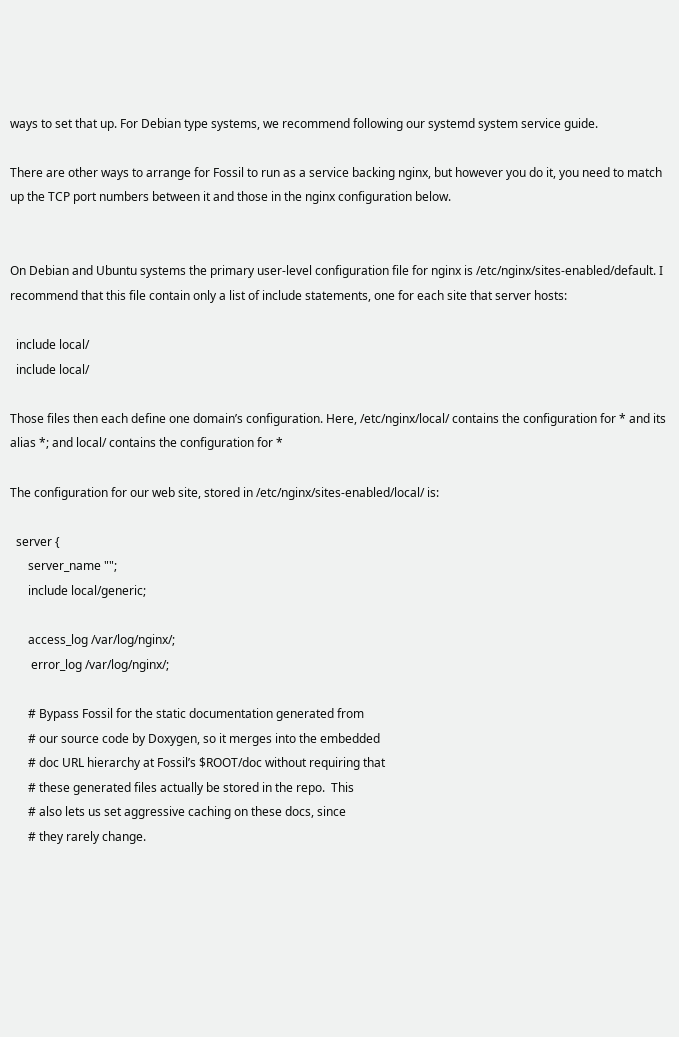ways to set that up. For Debian type systems, we recommend following our systemd system service guide.

There are other ways to arrange for Fossil to run as a service backing nginx, but however you do it, you need to match up the TCP port numbers between it and those in the nginx configuration below.


On Debian and Ubuntu systems the primary user-level configuration file for nginx is /etc/nginx/sites-enabled/default. I recommend that this file contain only a list of include statements, one for each site that server hosts:

  include local/
  include local/

Those files then each define one domain’s configuration. Here, /etc/nginx/local/ contains the configuration for * and its alias *; and local/ contains the configuration for *

The configuration for our web site, stored in /etc/nginx/sites-enabled/local/ is:

  server {
      server_name "";
      include local/generic;

      access_log /var/log/nginx/;
       error_log /var/log/nginx/;

      # Bypass Fossil for the static documentation generated from
      # our source code by Doxygen, so it merges into the embedded
      # doc URL hierarchy at Fossil’s $ROOT/doc without requiring that
      # these generated files actually be stored in the repo.  This
      # also lets us set aggressive caching on these docs, since
      # they rarely change.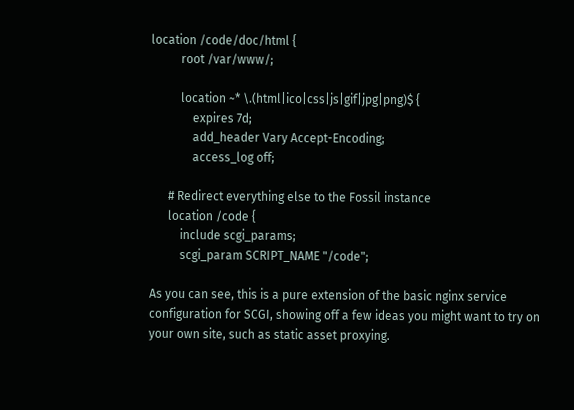location /code/doc/html {
          root /var/www/;

          location ~* \.(html|ico|css|js|gif|jpg|png)$ {
              expires 7d;
              add_header Vary Accept-Encoding;
              access_log off;

      # Redirect everything else to the Fossil instance
      location /code {
          include scgi_params;
          scgi_param SCRIPT_NAME "/code";

As you can see, this is a pure extension of the basic nginx service configuration for SCGI, showing off a few ideas you might want to try on your own site, such as static asset proxying.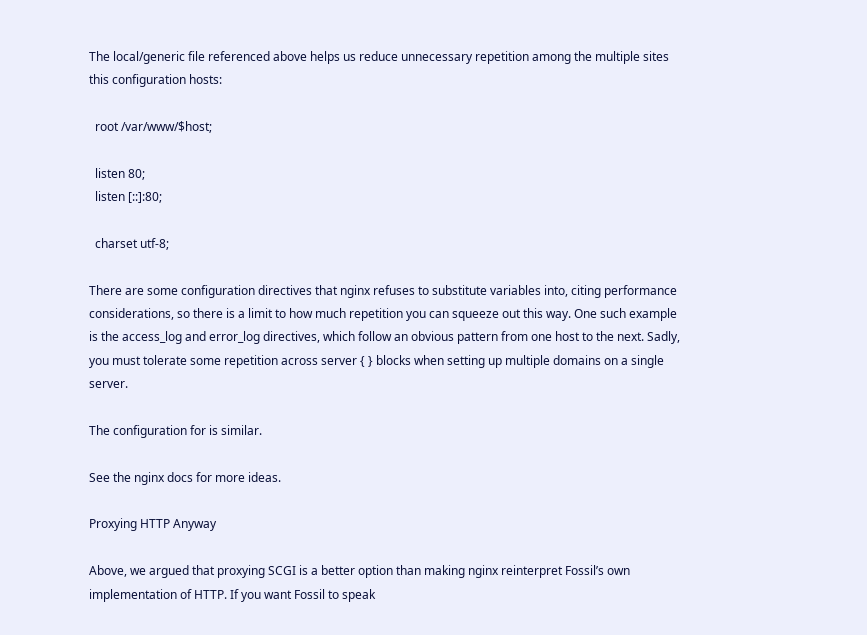The local/generic file referenced above helps us reduce unnecessary repetition among the multiple sites this configuration hosts:

  root /var/www/$host;

  listen 80;
  listen [::]:80;

  charset utf-8;

There are some configuration directives that nginx refuses to substitute variables into, citing performance considerations, so there is a limit to how much repetition you can squeeze out this way. One such example is the access_log and error_log directives, which follow an obvious pattern from one host to the next. Sadly, you must tolerate some repetition across server { } blocks when setting up multiple domains on a single server.

The configuration for is similar.

See the nginx docs for more ideas.

Proxying HTTP Anyway

Above, we argued that proxying SCGI is a better option than making nginx reinterpret Fossil’s own implementation of HTTP. If you want Fossil to speak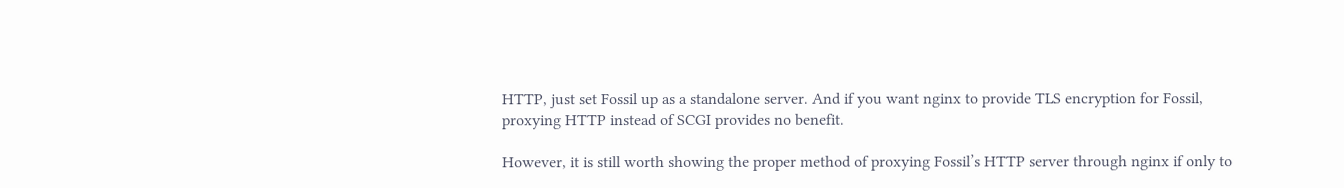HTTP, just set Fossil up as a standalone server. And if you want nginx to provide TLS encryption for Fossil, proxying HTTP instead of SCGI provides no benefit.

However, it is still worth showing the proper method of proxying Fossil’s HTTP server through nginx if only to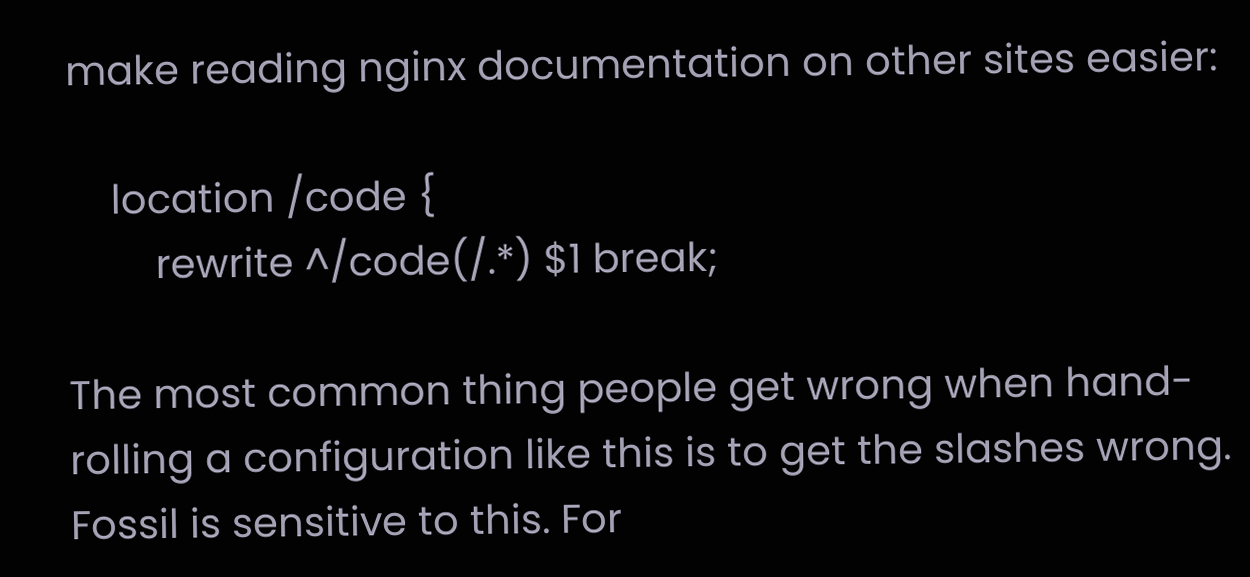make reading nginx documentation on other sites easier:

    location /code {
        rewrite ^/code(/.*) $1 break;

The most common thing people get wrong when hand-rolling a configuration like this is to get the slashes wrong. Fossil is sensitive to this. For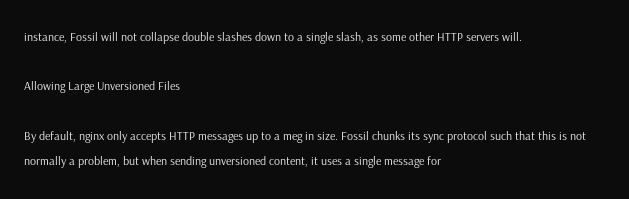instance, Fossil will not collapse double slashes down to a single slash, as some other HTTP servers will.

Allowing Large Unversioned Files

By default, nginx only accepts HTTP messages up to a meg in size. Fossil chunks its sync protocol such that this is not normally a problem, but when sending unversioned content, it uses a single message for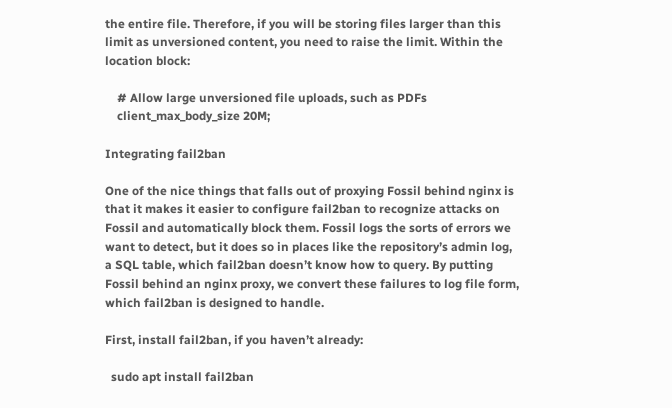the entire file. Therefore, if you will be storing files larger than this limit as unversioned content, you need to raise the limit. Within the location block:

    # Allow large unversioned file uploads, such as PDFs
    client_max_body_size 20M;

Integrating fail2ban

One of the nice things that falls out of proxying Fossil behind nginx is that it makes it easier to configure fail2ban to recognize attacks on Fossil and automatically block them. Fossil logs the sorts of errors we want to detect, but it does so in places like the repository’s admin log, a SQL table, which fail2ban doesn’t know how to query. By putting Fossil behind an nginx proxy, we convert these failures to log file form, which fail2ban is designed to handle.

First, install fail2ban, if you haven’t already:

  sudo apt install fail2ban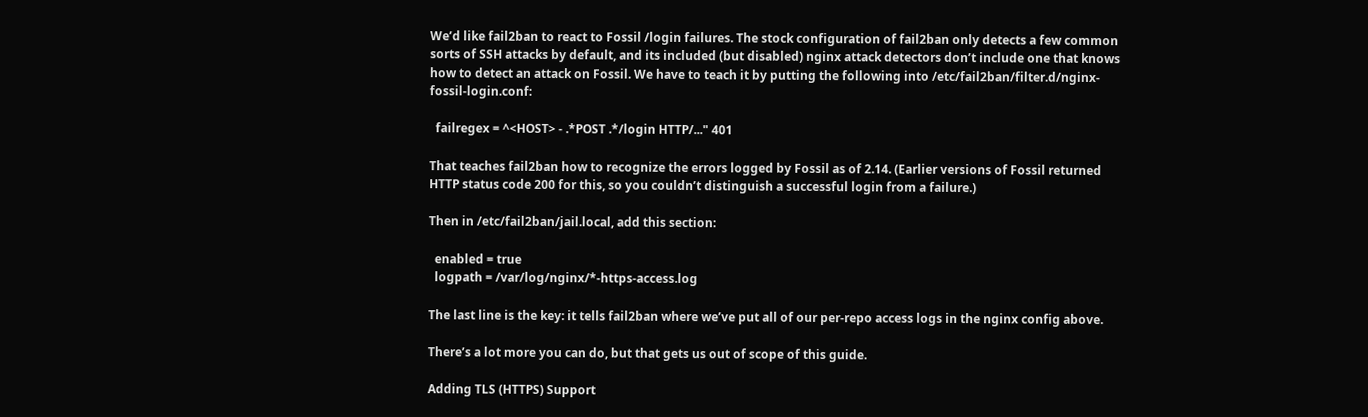We’d like fail2ban to react to Fossil /login failures. The stock configuration of fail2ban only detects a few common sorts of SSH attacks by default, and its included (but disabled) nginx attack detectors don’t include one that knows how to detect an attack on Fossil. We have to teach it by putting the following into /etc/fail2ban/filter.d/nginx-fossil-login.conf:

  failregex = ^<HOST> - .*POST .*/login HTTP/..." 401

That teaches fail2ban how to recognize the errors logged by Fossil as of 2.14. (Earlier versions of Fossil returned HTTP status code 200 for this, so you couldn’t distinguish a successful login from a failure.)

Then in /etc/fail2ban/jail.local, add this section:

  enabled = true
  logpath = /var/log/nginx/*-https-access.log

The last line is the key: it tells fail2ban where we’ve put all of our per-repo access logs in the nginx config above.

There’s a lot more you can do, but that gets us out of scope of this guide.

Adding TLS (HTTPS) Support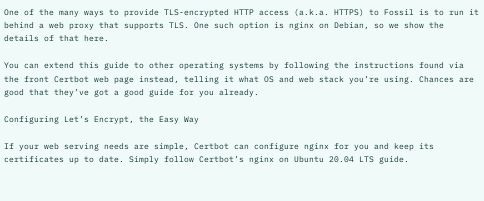One of the many ways to provide TLS-encrypted HTTP access (a.k.a. HTTPS) to Fossil is to run it behind a web proxy that supports TLS. One such option is nginx on Debian, so we show the details of that here.

You can extend this guide to other operating systems by following the instructions found via the front Certbot web page instead, telling it what OS and web stack you’re using. Chances are good that they’ve got a good guide for you already.

Configuring Let’s Encrypt, the Easy Way

If your web serving needs are simple, Certbot can configure nginx for you and keep its certificates up to date. Simply follow Certbot’s nginx on Ubuntu 20.04 LTS guide.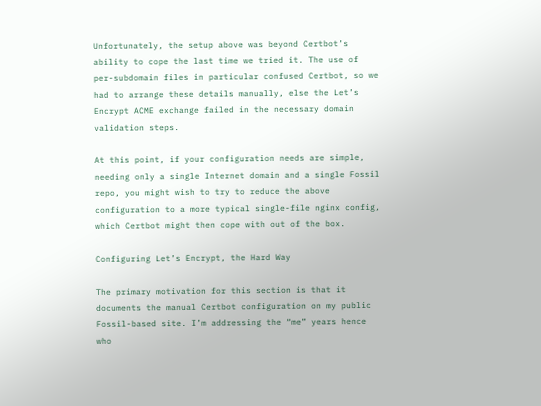Unfortunately, the setup above was beyond Certbot’s ability to cope the last time we tried it. The use of per-subdomain files in particular confused Certbot, so we had to arrange these details manually, else the Let’s Encrypt ACME exchange failed in the necessary domain validation steps.

At this point, if your configuration needs are simple, needing only a single Internet domain and a single Fossil repo, you might wish to try to reduce the above configuration to a more typical single-file nginx config, which Certbot might then cope with out of the box.

Configuring Let’s Encrypt, the Hard Way

The primary motivation for this section is that it documents the manual Certbot configuration on my public Fossil-based site. I’m addressing the “me” years hence who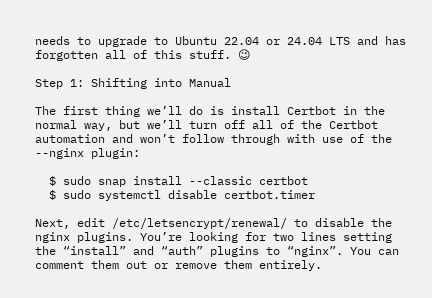needs to upgrade to Ubuntu 22.04 or 24.04 LTS and has forgotten all of this stuff. 😉

Step 1: Shifting into Manual

The first thing we’ll do is install Certbot in the normal way, but we’ll turn off all of the Certbot automation and won’t follow through with use of the --nginx plugin:

  $ sudo snap install --classic certbot
  $ sudo systemctl disable certbot.timer

Next, edit /etc/letsencrypt/renewal/ to disable the nginx plugins. You’re looking for two lines setting the “install” and “auth” plugins to “nginx”. You can comment them out or remove them entirely.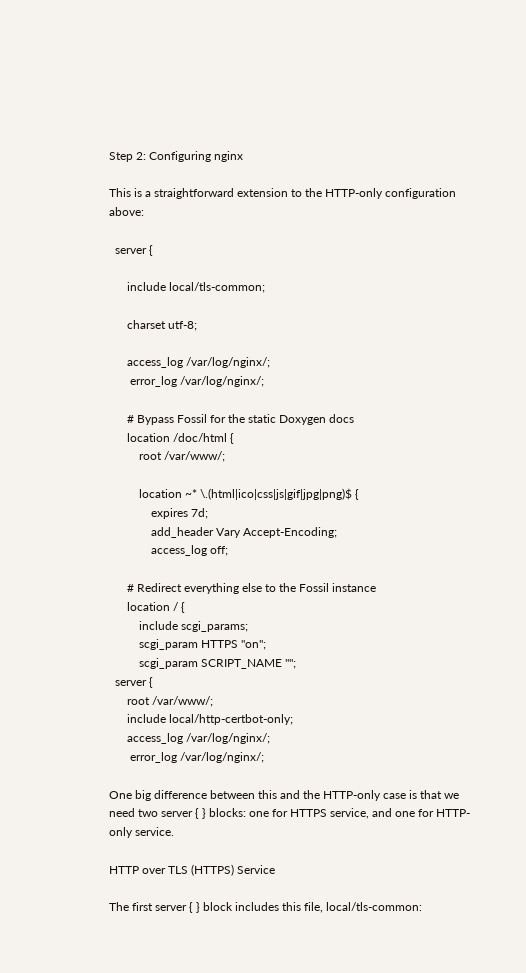Step 2: Configuring nginx

This is a straightforward extension to the HTTP-only configuration above:

  server {

      include local/tls-common;

      charset utf-8;

      access_log /var/log/nginx/;
       error_log /var/log/nginx/;

      # Bypass Fossil for the static Doxygen docs
      location /doc/html {
          root /var/www/;

          location ~* \.(html|ico|css|js|gif|jpg|png)$ {
              expires 7d;
              add_header Vary Accept-Encoding;
              access_log off;

      # Redirect everything else to the Fossil instance
      location / {
          include scgi_params;
          scgi_param HTTPS "on";
          scgi_param SCRIPT_NAME "";
  server {
      root /var/www/;
      include local/http-certbot-only;
      access_log /var/log/nginx/;
       error_log /var/log/nginx/;

One big difference between this and the HTTP-only case is that we need two server { } blocks: one for HTTPS service, and one for HTTP-only service.

HTTP over TLS (HTTPS) Service

The first server { } block includes this file, local/tls-common: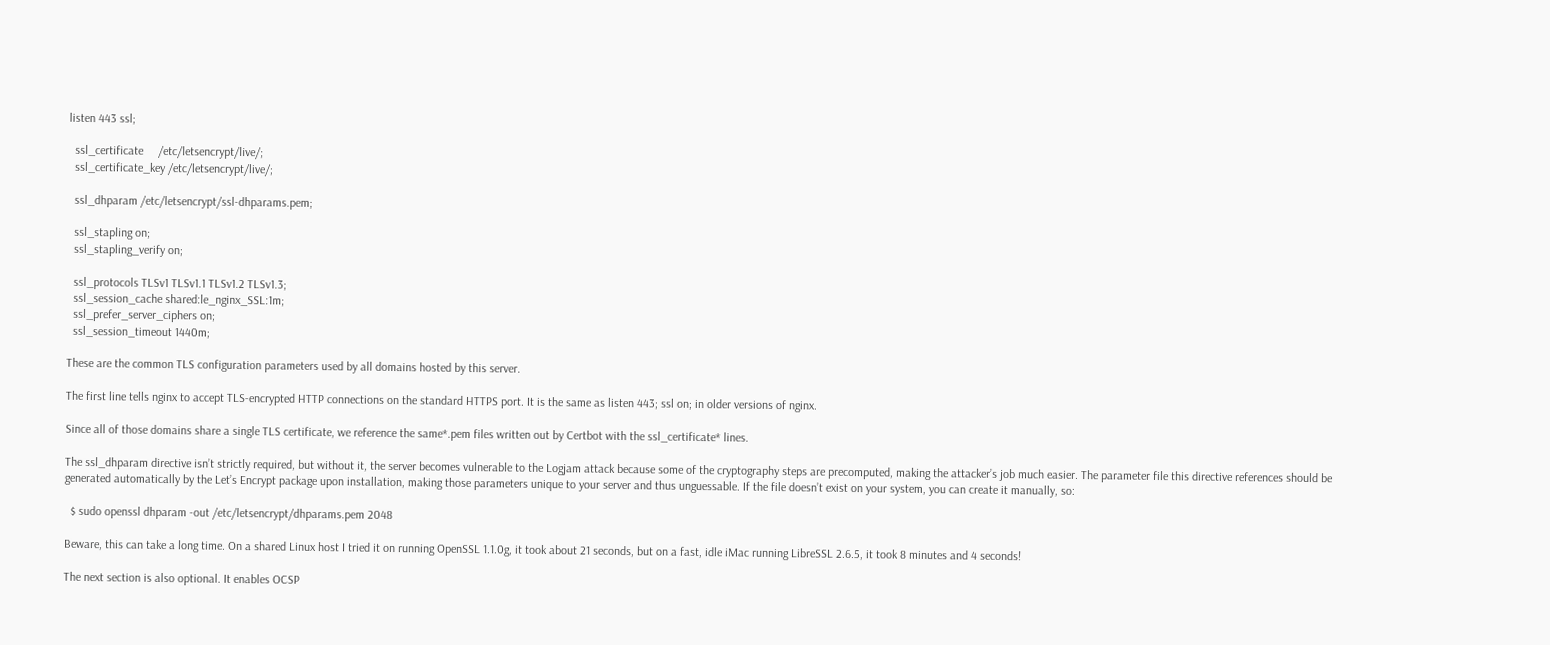listen 443 ssl;

  ssl_certificate     /etc/letsencrypt/live/;
  ssl_certificate_key /etc/letsencrypt/live/;

  ssl_dhparam /etc/letsencrypt/ssl-dhparams.pem;

  ssl_stapling on;
  ssl_stapling_verify on;

  ssl_protocols TLSv1 TLSv1.1 TLSv1.2 TLSv1.3;
  ssl_session_cache shared:le_nginx_SSL:1m;
  ssl_prefer_server_ciphers on;
  ssl_session_timeout 1440m;

These are the common TLS configuration parameters used by all domains hosted by this server.

The first line tells nginx to accept TLS-encrypted HTTP connections on the standard HTTPS port. It is the same as listen 443; ssl on; in older versions of nginx.

Since all of those domains share a single TLS certificate, we reference the same*.pem files written out by Certbot with the ssl_certificate* lines.

The ssl_dhparam directive isn’t strictly required, but without it, the server becomes vulnerable to the Logjam attack because some of the cryptography steps are precomputed, making the attacker’s job much easier. The parameter file this directive references should be generated automatically by the Let’s Encrypt package upon installation, making those parameters unique to your server and thus unguessable. If the file doesn’t exist on your system, you can create it manually, so:

  $ sudo openssl dhparam -out /etc/letsencrypt/dhparams.pem 2048

Beware, this can take a long time. On a shared Linux host I tried it on running OpenSSL 1.1.0g, it took about 21 seconds, but on a fast, idle iMac running LibreSSL 2.6.5, it took 8 minutes and 4 seconds!

The next section is also optional. It enables OCSP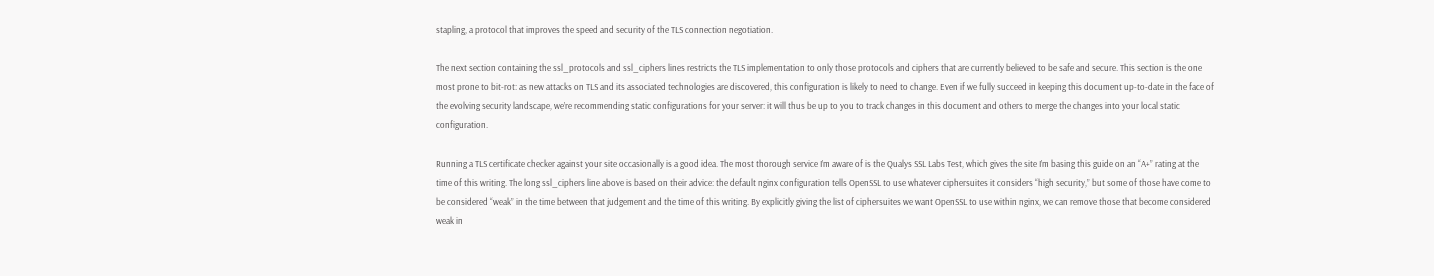stapling, a protocol that improves the speed and security of the TLS connection negotiation.

The next section containing the ssl_protocols and ssl_ciphers lines restricts the TLS implementation to only those protocols and ciphers that are currently believed to be safe and secure. This section is the one most prone to bit-rot: as new attacks on TLS and its associated technologies are discovered, this configuration is likely to need to change. Even if we fully succeed in keeping this document up-to-date in the face of the evolving security landscape, we’re recommending static configurations for your server: it will thus be up to you to track changes in this document and others to merge the changes into your local static configuration.

Running a TLS certificate checker against your site occasionally is a good idea. The most thorough service I’m aware of is the Qualys SSL Labs Test, which gives the site I’m basing this guide on an “A+” rating at the time of this writing. The long ssl_ciphers line above is based on their advice: the default nginx configuration tells OpenSSL to use whatever ciphersuites it considers “high security,” but some of those have come to be considered “weak” in the time between that judgement and the time of this writing. By explicitly giving the list of ciphersuites we want OpenSSL to use within nginx, we can remove those that become considered weak in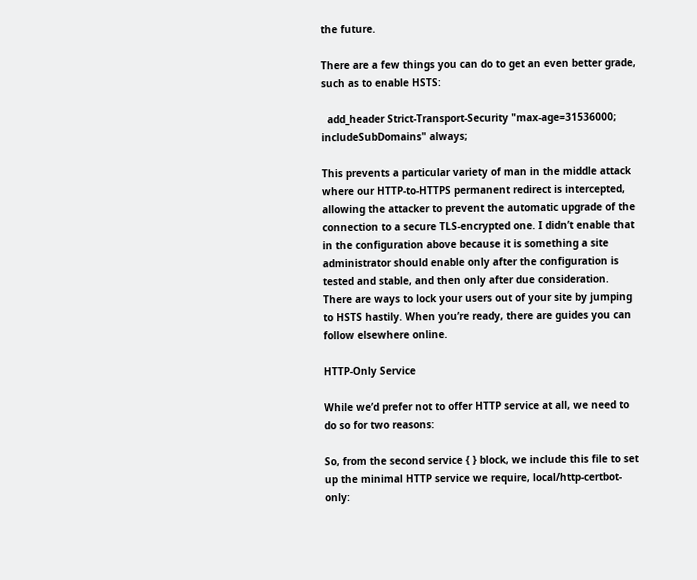the future.

There are a few things you can do to get an even better grade, such as to enable HSTS:

  add_header Strict-Transport-Security "max-age=31536000; includeSubDomains" always;

This prevents a particular variety of man in the middle attack where our HTTP-to-HTTPS permanent redirect is intercepted, allowing the attacker to prevent the automatic upgrade of the connection to a secure TLS-encrypted one. I didn’t enable that in the configuration above because it is something a site administrator should enable only after the configuration is tested and stable, and then only after due consideration. There are ways to lock your users out of your site by jumping to HSTS hastily. When you’re ready, there are guides you can follow elsewhere online.

HTTP-Only Service

While we’d prefer not to offer HTTP service at all, we need to do so for two reasons:

So, from the second service { } block, we include this file to set up the minimal HTTP service we require, local/http-certbot-only: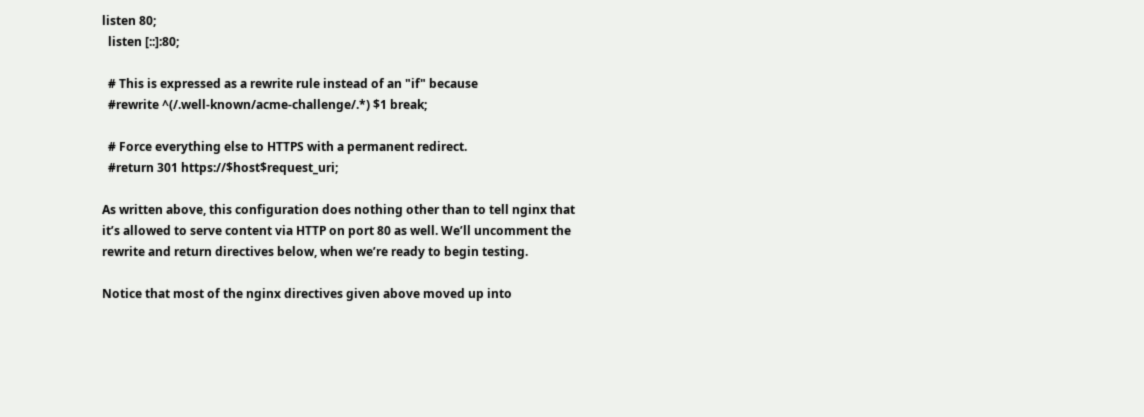listen 80;
  listen [::]:80;

  # This is expressed as a rewrite rule instead of an "if" because
  #rewrite ^(/.well-known/acme-challenge/.*) $1 break;

  # Force everything else to HTTPS with a permanent redirect.
  #return 301 https://$host$request_uri;

As written above, this configuration does nothing other than to tell nginx that it’s allowed to serve content via HTTP on port 80 as well. We’ll uncomment the rewrite and return directives below, when we’re ready to begin testing.

Notice that most of the nginx directives given above moved up into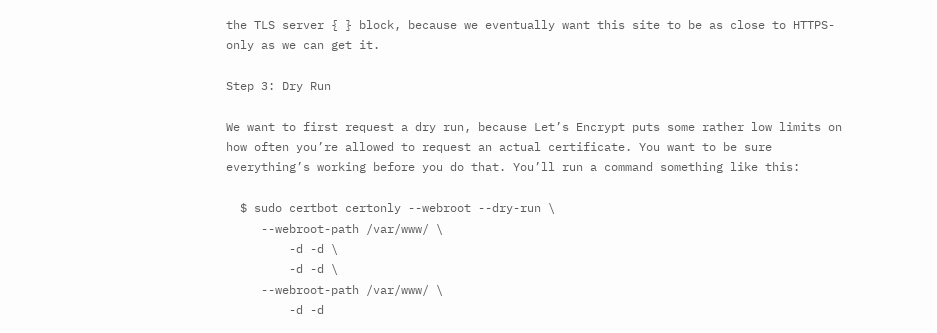the TLS server { } block, because we eventually want this site to be as close to HTTPS-only as we can get it.

Step 3: Dry Run

We want to first request a dry run, because Let’s Encrypt puts some rather low limits on how often you’re allowed to request an actual certificate. You want to be sure everything’s working before you do that. You’ll run a command something like this:

  $ sudo certbot certonly --webroot --dry-run \
     --webroot-path /var/www/ \
         -d -d \
         -d -d \
     --webroot-path /var/www/ \
         -d -d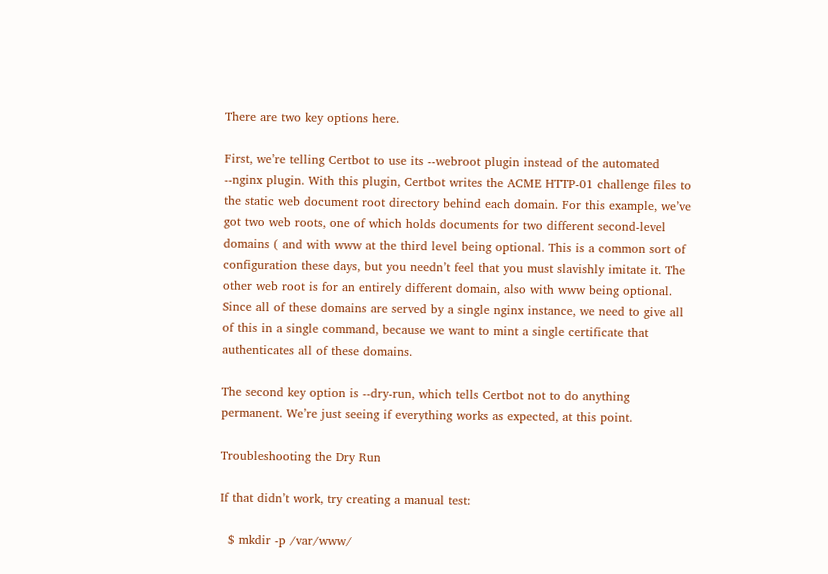There are two key options here.

First, we’re telling Certbot to use its --webroot plugin instead of the automated --nginx plugin. With this plugin, Certbot writes the ACME HTTP-01 challenge files to the static web document root directory behind each domain. For this example, we’ve got two web roots, one of which holds documents for two different second-level domains ( and with www at the third level being optional. This is a common sort of configuration these days, but you needn’t feel that you must slavishly imitate it. The other web root is for an entirely different domain, also with www being optional. Since all of these domains are served by a single nginx instance, we need to give all of this in a single command, because we want to mint a single certificate that authenticates all of these domains.

The second key option is --dry-run, which tells Certbot not to do anything permanent. We’re just seeing if everything works as expected, at this point.

Troubleshooting the Dry Run

If that didn’t work, try creating a manual test:

  $ mkdir -p /var/www/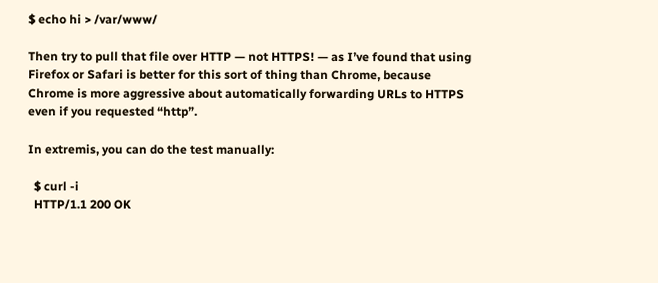$ echo hi > /var/www/

Then try to pull that file over HTTP — not HTTPS! — as I’ve found that using Firefox or Safari is better for this sort of thing than Chrome, because Chrome is more aggressive about automatically forwarding URLs to HTTPS even if you requested “http”.

In extremis, you can do the test manually:

  $ curl -i
  HTTP/1.1 200 OK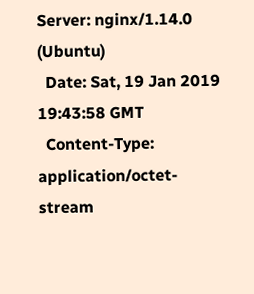Server: nginx/1.14.0 (Ubuntu)
  Date: Sat, 19 Jan 2019 19:43:58 GMT
  Content-Type: application/octet-stream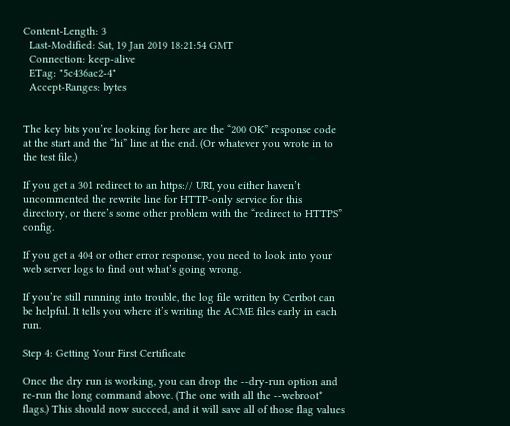Content-Length: 3
  Last-Modified: Sat, 19 Jan 2019 18:21:54 GMT
  Connection: keep-alive
  ETag: "5c436ac2-4"
  Accept-Ranges: bytes


The key bits you’re looking for here are the “200 OK” response code at the start and the “hi” line at the end. (Or whatever you wrote in to the test file.)

If you get a 301 redirect to an https:// URI, you either haven’t uncommented the rewrite line for HTTP-only service for this directory, or there’s some other problem with the “redirect to HTTPS” config.

If you get a 404 or other error response, you need to look into your web server logs to find out what’s going wrong.

If you’re still running into trouble, the log file written by Certbot can be helpful. It tells you where it’s writing the ACME files early in each run.

Step 4: Getting Your First Certificate

Once the dry run is working, you can drop the --dry-run option and re-run the long command above. (The one with all the --webroot* flags.) This should now succeed, and it will save all of those flag values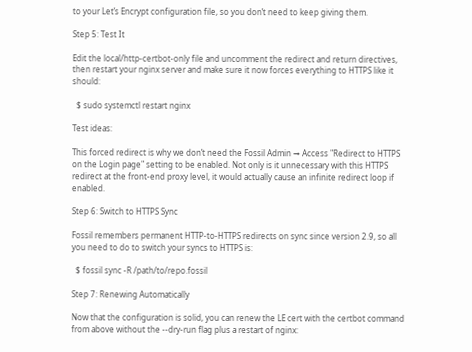to your Let’s Encrypt configuration file, so you don’t need to keep giving them.

Step 5: Test It

Edit the local/http-certbot-only file and uncomment the redirect and return directives, then restart your nginx server and make sure it now forces everything to HTTPS like it should:

  $ sudo systemctl restart nginx

Test ideas:

This forced redirect is why we don’t need the Fossil Admin → Access "Redirect to HTTPS on the Login page" setting to be enabled. Not only is it unnecessary with this HTTPS redirect at the front-end proxy level, it would actually cause an infinite redirect loop if enabled.

Step 6: Switch to HTTPS Sync

Fossil remembers permanent HTTP-to-HTTPS redirects on sync since version 2.9, so all you need to do to switch your syncs to HTTPS is:

  $ fossil sync -R /path/to/repo.fossil

Step 7: Renewing Automatically

Now that the configuration is solid, you can renew the LE cert with the certbot command from above without the --dry-run flag plus a restart of nginx: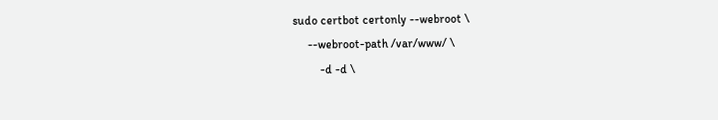sudo certbot certonly --webroot \
     --webroot-path /var/www/ \
         -d -d \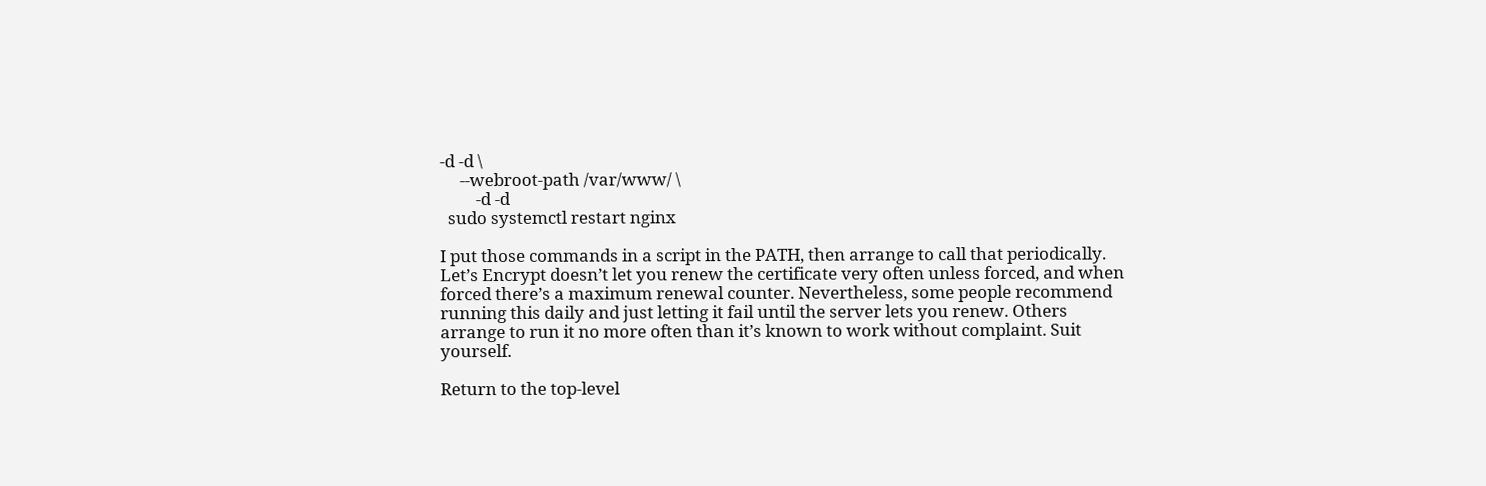-d -d \
     --webroot-path /var/www/ \
         -d -d
  sudo systemctl restart nginx

I put those commands in a script in the PATH, then arrange to call that periodically. Let’s Encrypt doesn’t let you renew the certificate very often unless forced, and when forced there’s a maximum renewal counter. Nevertheless, some people recommend running this daily and just letting it fail until the server lets you renew. Others arrange to run it no more often than it’s known to work without complaint. Suit yourself.

Return to the top-level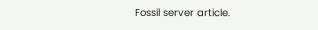Fossil server article.